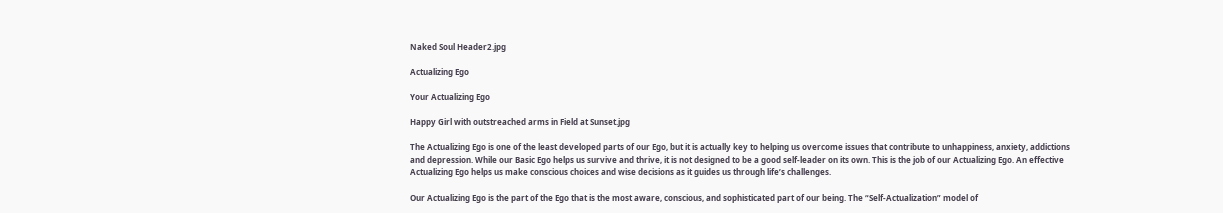Naked Soul Header2.jpg

Actualizing Ego

Your Actualizing Ego

Happy Girl with outstreached arms in Field at Sunset.jpg

The Actualizing Ego is one of the least developed parts of our Ego, but it is actually key to helping us overcome issues that contribute to unhappiness, anxiety, addictions and depression. While our Basic Ego helps us survive and thrive, it is not designed to be a good self-leader on its own. This is the job of our Actualizing Ego. An effective Actualizing Ego helps us make conscious choices and wise decisions as it guides us through life’s challenges.

Our Actualizing Ego is the part of the Ego that is the most aware, conscious, and sophisticated part of our being. The “Self-Actualization” model of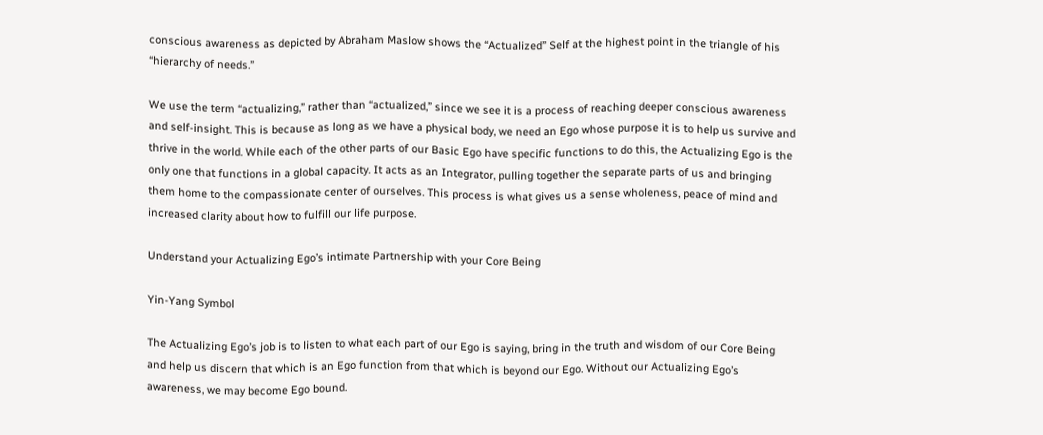conscious awareness as depicted by Abraham Maslow shows the “Actualized” Self at the highest point in the triangle of his “hierarchy of needs.”

We use the term “actualizing,” rather than “actualized,” since we see it is a process of reaching deeper conscious awareness and self-insight. This is because as long as we have a physical body, we need an Ego whose purpose it is to help us survive and thrive in the world. While each of the other parts of our Basic Ego have specific functions to do this, the Actualizing Ego is the only one that functions in a global capacity. It acts as an Integrator, pulling together the separate parts of us and bringing them home to the compassionate center of ourselves. This process is what gives us a sense wholeness, peace of mind and increased clarity about how to fulfill our life purpose.

Understand your Actualizing Ego’s intimate Partnership with your Core Being

Yin-Yang Symbol

The Actualizing Ego’s job is to listen to what each part of our Ego is saying, bring in the truth and wisdom of our Core Being and help us discern that which is an Ego function from that which is beyond our Ego. Without our Actualizing Ego’s awareness, we may become Ego bound.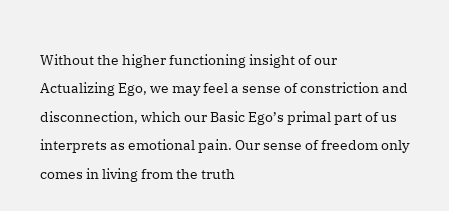Without the higher functioning insight of our Actualizing Ego, we may feel a sense of constriction and disconnection, which our Basic Ego’s primal part of us interprets as emotional pain. Our sense of freedom only comes in living from the truth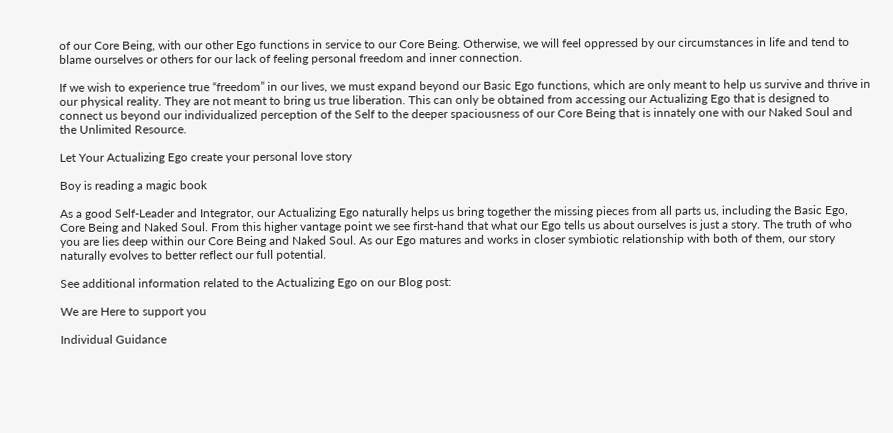of our Core Being, with our other Ego functions in service to our Core Being. Otherwise, we will feel oppressed by our circumstances in life and tend to blame ourselves or others for our lack of feeling personal freedom and inner connection.

If we wish to experience true “freedom” in our lives, we must expand beyond our Basic Ego functions, which are only meant to help us survive and thrive in our physical reality. They are not meant to bring us true liberation. This can only be obtained from accessing our Actualizing Ego that is designed to connect us beyond our individualized perception of the Self to the deeper spaciousness of our Core Being that is innately one with our Naked Soul and the Unlimited Resource.

Let Your Actualizing Ego create your personal love story

Boy is reading a magic book

As a good Self-Leader and Integrator, our Actualizing Ego naturally helps us bring together the missing pieces from all parts us, including the Basic Ego, Core Being and Naked Soul. From this higher vantage point we see first-hand that what our Ego tells us about ourselves is just a story. The truth of who you are lies deep within our Core Being and Naked Soul. As our Ego matures and works in closer symbiotic relationship with both of them, our story naturally evolves to better reflect our full potential.

See additional information related to the Actualizing Ego on our Blog post:

We are Here to support you

Individual Guidance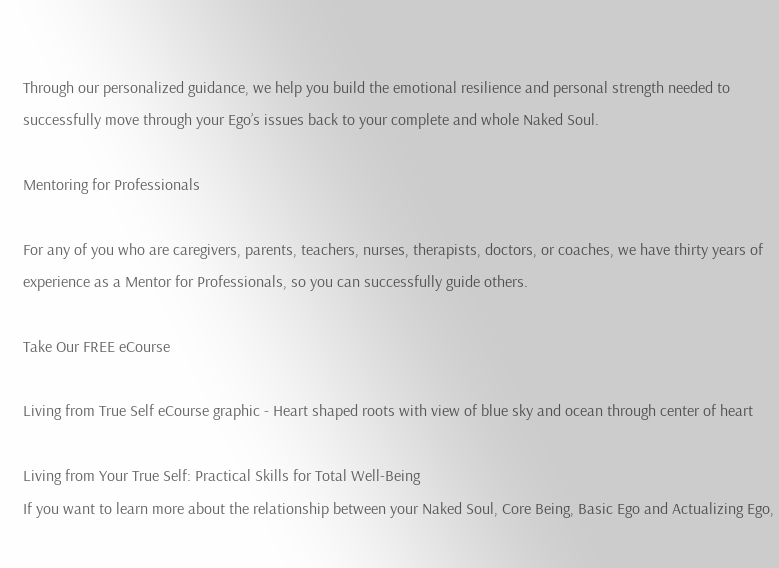Through our personalized guidance, we help you build the emotional resilience and personal strength needed to successfully move through your Ego’s issues back to your complete and whole Naked Soul.

Mentoring for Professionals

For any of you who are caregivers, parents, teachers, nurses, therapists, doctors, or coaches, we have thirty years of experience as a Mentor for Professionals, so you can successfully guide others.

Take Our FREE eCourse

Living from True Self eCourse graphic - Heart shaped roots with view of blue sky and ocean through center of heart

Living from Your True Self: Practical Skills for Total Well-Being
If you want to learn more about the relationship between your Naked Soul, Core Being, Basic Ego and Actualizing Ego,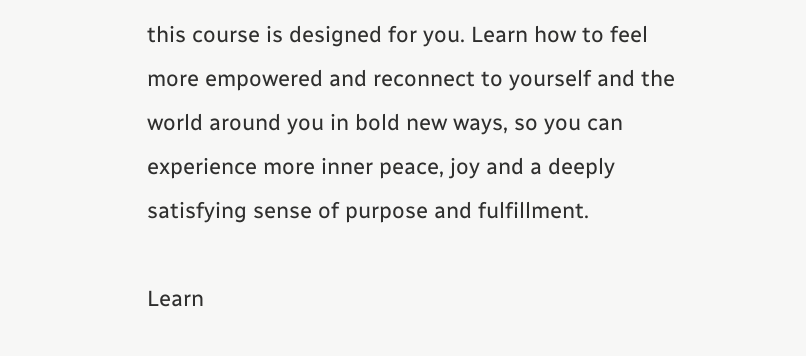this course is designed for you. Learn how to feel more empowered and reconnect to yourself and the world around you in bold new ways, so you can experience more inner peace, joy and a deeply satisfying sense of purpose and fulfillment.

Learn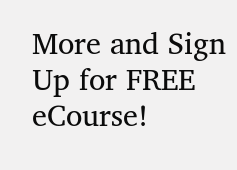More and Sign Up for FREE eCourse!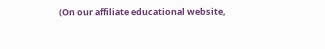(On our affiliate educational website,